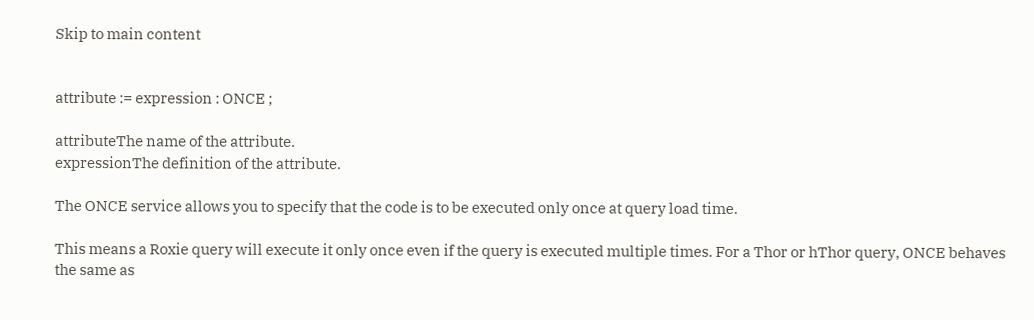Skip to main content


attribute := expression : ONCE ;

attributeThe name of the attribute.
expressionThe definition of the attribute.

The ONCE service allows you to specify that the code is to be executed only once at query load time.

This means a Roxie query will execute it only once even if the query is executed multiple times. For a Thor or hThor query, ONCE behaves the same as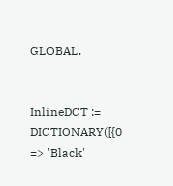GLOBAL.


InlineDCT := DICTIONARY([{0 => 'Black'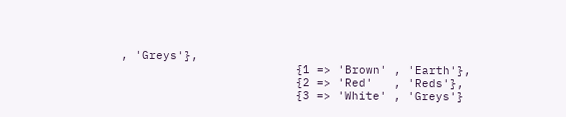, 'Greys'},
                         {1 => 'Brown' , 'Earth'},
                         {2 => 'Red'   , 'Reds'},
                         {3 => 'White' , 'Greys'}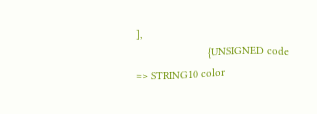],
                        {UNSIGNED code => STRING10 color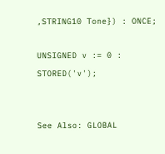,STRING10 Tone}) : ONCE;

UNSIGNED v := 0 : STORED('v');


See Also: GLOBAL